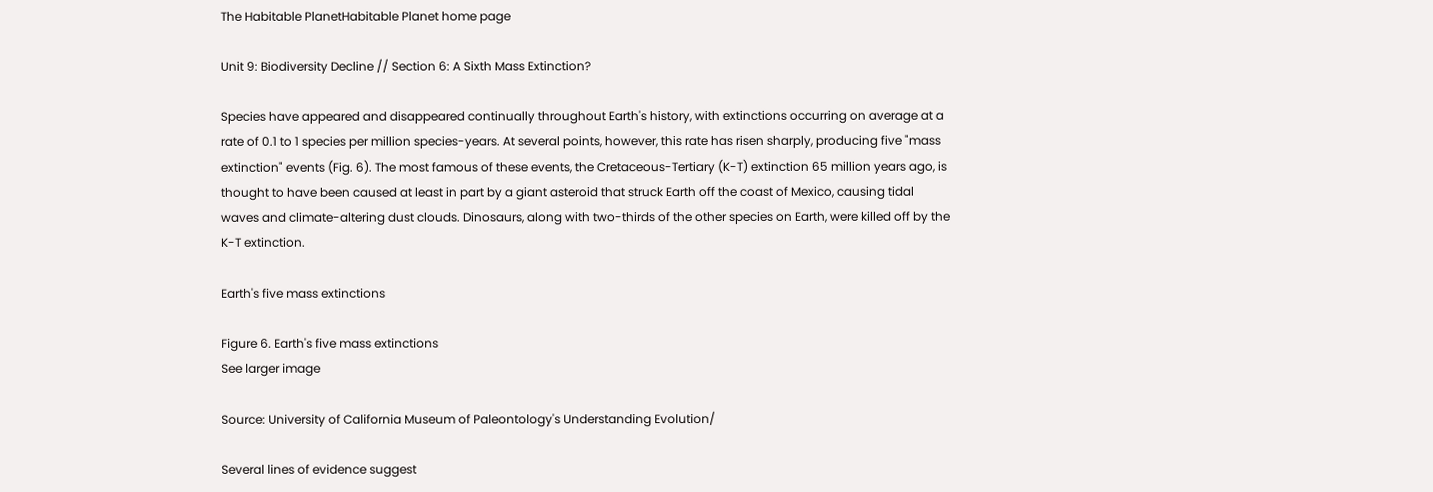The Habitable PlanetHabitable Planet home page

Unit 9: Biodiversity Decline // Section 6: A Sixth Mass Extinction?

Species have appeared and disappeared continually throughout Earth's history, with extinctions occurring on average at a rate of 0.1 to 1 species per million species-years. At several points, however, this rate has risen sharply, producing five "mass extinction" events (Fig. 6). The most famous of these events, the Cretaceous-Tertiary (K-T) extinction 65 million years ago, is thought to have been caused at least in part by a giant asteroid that struck Earth off the coast of Mexico, causing tidal waves and climate-altering dust clouds. Dinosaurs, along with two-thirds of the other species on Earth, were killed off by the K-T extinction.

Earth's five mass extinctions

Figure 6. Earth's five mass extinctions
See larger image

Source: University of California Museum of Paleontology's Understanding Evolution/

Several lines of evidence suggest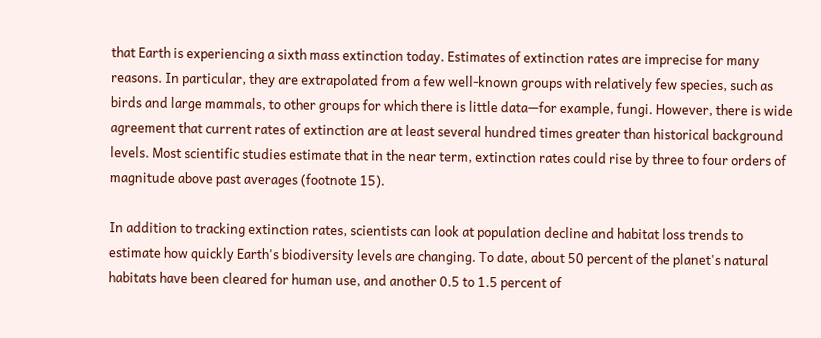that Earth is experiencing a sixth mass extinction today. Estimates of extinction rates are imprecise for many reasons. In particular, they are extrapolated from a few well-known groups with relatively few species, such as birds and large mammals, to other groups for which there is little data—for example, fungi. However, there is wide agreement that current rates of extinction are at least several hundred times greater than historical background levels. Most scientific studies estimate that in the near term, extinction rates could rise by three to four orders of magnitude above past averages (footnote 15).

In addition to tracking extinction rates, scientists can look at population decline and habitat loss trends to estimate how quickly Earth's biodiversity levels are changing. To date, about 50 percent of the planet's natural habitats have been cleared for human use, and another 0.5 to 1.5 percent of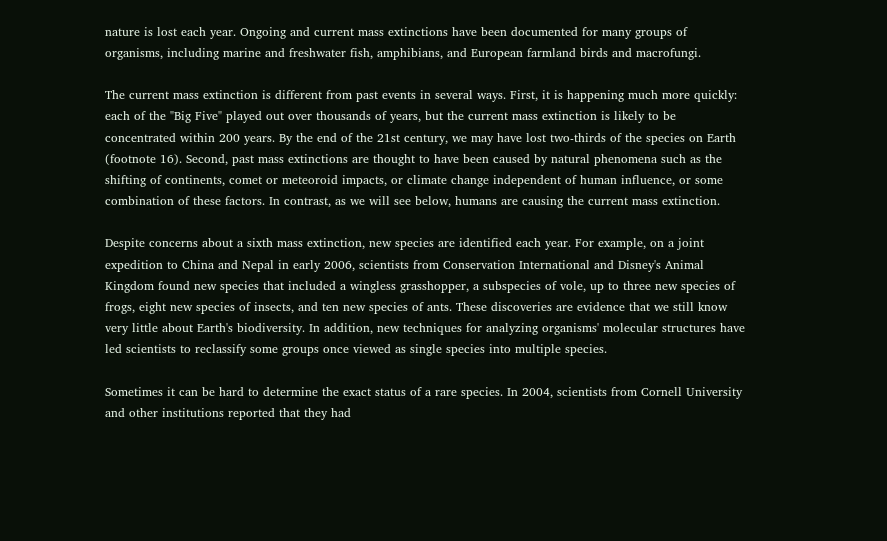nature is lost each year. Ongoing and current mass extinctions have been documented for many groups of organisms, including marine and freshwater fish, amphibians, and European farmland birds and macrofungi.

The current mass extinction is different from past events in several ways. First, it is happening much more quickly: each of the "Big Five" played out over thousands of years, but the current mass extinction is likely to be concentrated within 200 years. By the end of the 21st century, we may have lost two-thirds of the species on Earth (footnote 16). Second, past mass extinctions are thought to have been caused by natural phenomena such as the shifting of continents, comet or meteoroid impacts, or climate change independent of human influence, or some combination of these factors. In contrast, as we will see below, humans are causing the current mass extinction.

Despite concerns about a sixth mass extinction, new species are identified each year. For example, on a joint expedition to China and Nepal in early 2006, scientists from Conservation International and Disney's Animal Kingdom found new species that included a wingless grasshopper, a subspecies of vole, up to three new species of frogs, eight new species of insects, and ten new species of ants. These discoveries are evidence that we still know very little about Earth's biodiversity. In addition, new techniques for analyzing organisms' molecular structures have led scientists to reclassify some groups once viewed as single species into multiple species.

Sometimes it can be hard to determine the exact status of a rare species. In 2004, scientists from Cornell University and other institutions reported that they had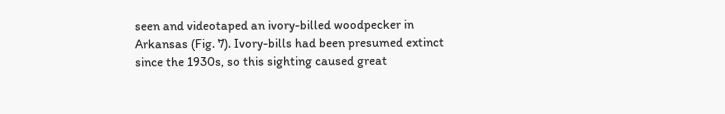seen and videotaped an ivory-billed woodpecker in Arkansas (Fig. 7). Ivory-bills had been presumed extinct since the 1930s, so this sighting caused great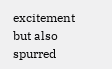excitement but also spurred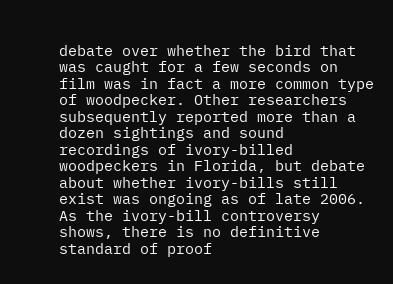debate over whether the bird that was caught for a few seconds on film was in fact a more common type of woodpecker. Other researchers subsequently reported more than a dozen sightings and sound recordings of ivory-billed woodpeckers in Florida, but debate about whether ivory-bills still exist was ongoing as of late 2006. As the ivory-bill controversy shows, there is no definitive standard of proof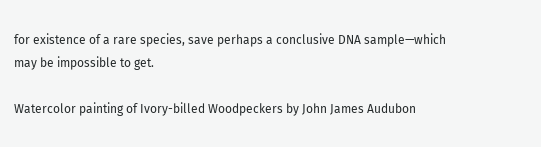for existence of a rare species, save perhaps a conclusive DNA sample—which may be impossible to get.

Watercolor painting of Ivory-billed Woodpeckers by John James Audubon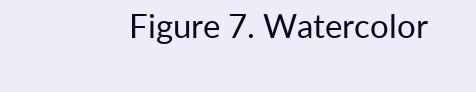Figure 7. Watercolor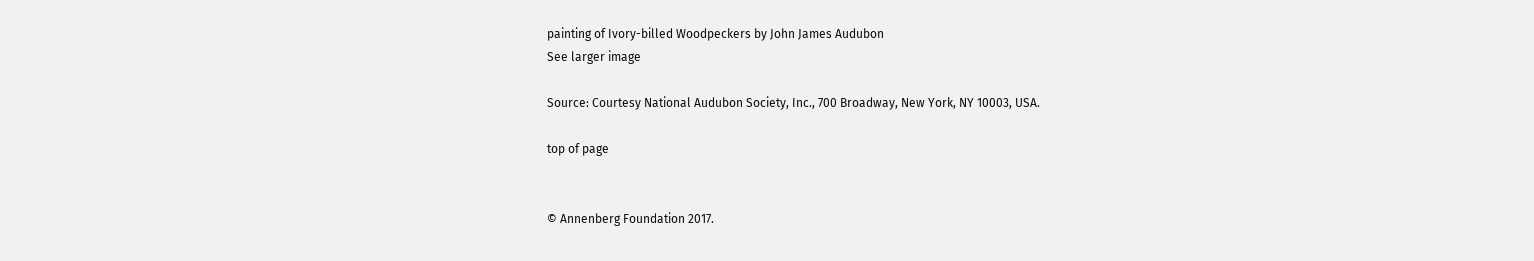painting of Ivory-billed Woodpeckers by John James Audubon
See larger image

Source: Courtesy National Audubon Society, Inc., 700 Broadway, New York, NY 10003, USA.

top of page


© Annenberg Foundation 2017.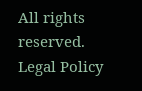All rights reserved. Legal Policy